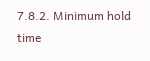7.8.2. Minimum hold time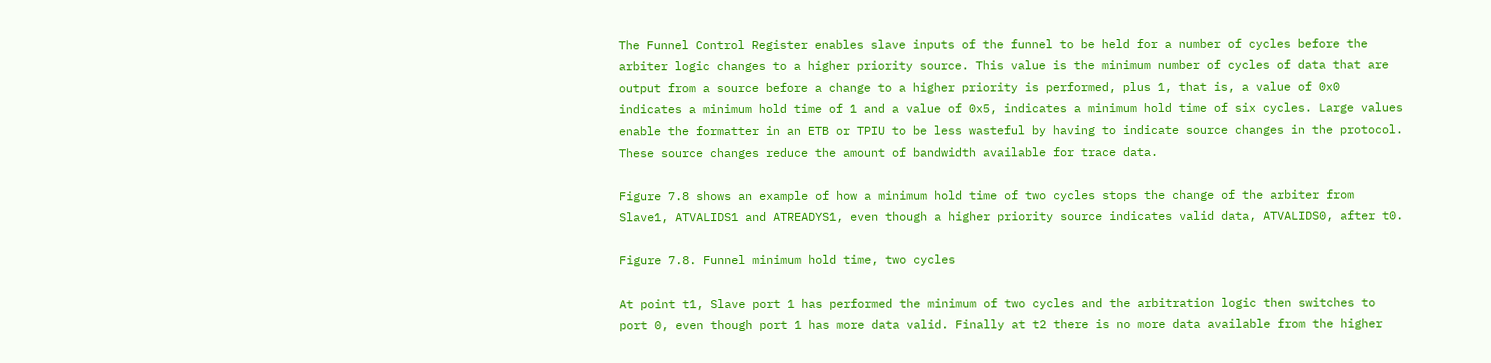The Funnel Control Register enables slave inputs of the funnel to be held for a number of cycles before the arbiter logic changes to a higher priority source. This value is the minimum number of cycles of data that are output from a source before a change to a higher priority is performed, plus 1, that is, a value of 0x0 indicates a minimum hold time of 1 and a value of 0x5, indicates a minimum hold time of six cycles. Large values enable the formatter in an ETB or TPIU to be less wasteful by having to indicate source changes in the protocol. These source changes reduce the amount of bandwidth available for trace data.

Figure 7.8 shows an example of how a minimum hold time of two cycles stops the change of the arbiter from Slave1, ATVALIDS1 and ATREADYS1, even though a higher priority source indicates valid data, ATVALIDS0, after t0.

Figure 7.8. Funnel minimum hold time, two cycles

At point t1, Slave port 1 has performed the minimum of two cycles and the arbitration logic then switches to port 0, even though port 1 has more data valid. Finally at t2 there is no more data available from the higher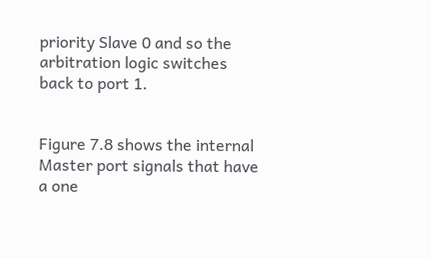priority Slave 0 and so the arbitration logic switches back to port 1.


Figure 7.8 shows the internal Master port signals that have a one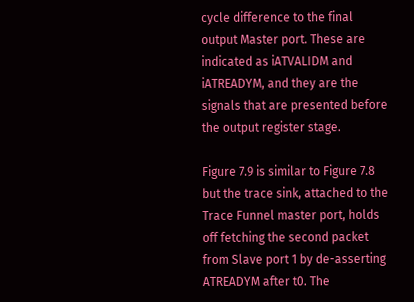cycle difference to the final output Master port. These are indicated as iATVALIDM and iATREADYM, and they are the signals that are presented before the output register stage.

Figure 7.9 is similar to Figure 7.8 but the trace sink, attached to the Trace Funnel master port, holds off fetching the second packet from Slave port 1 by de-asserting ATREADYM after t0. The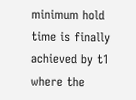minimum hold time is finally achieved by t1 where the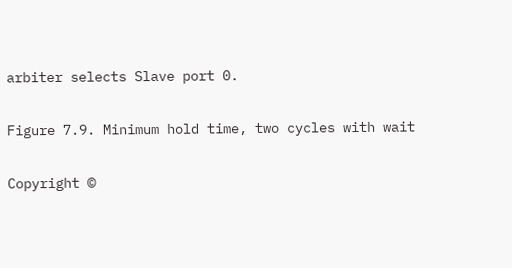arbiter selects Slave port 0.

Figure 7.9. Minimum hold time, two cycles with wait

Copyright ©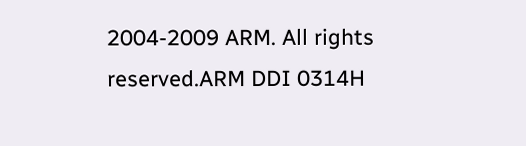2004-2009 ARM. All rights reserved.ARM DDI 0314H